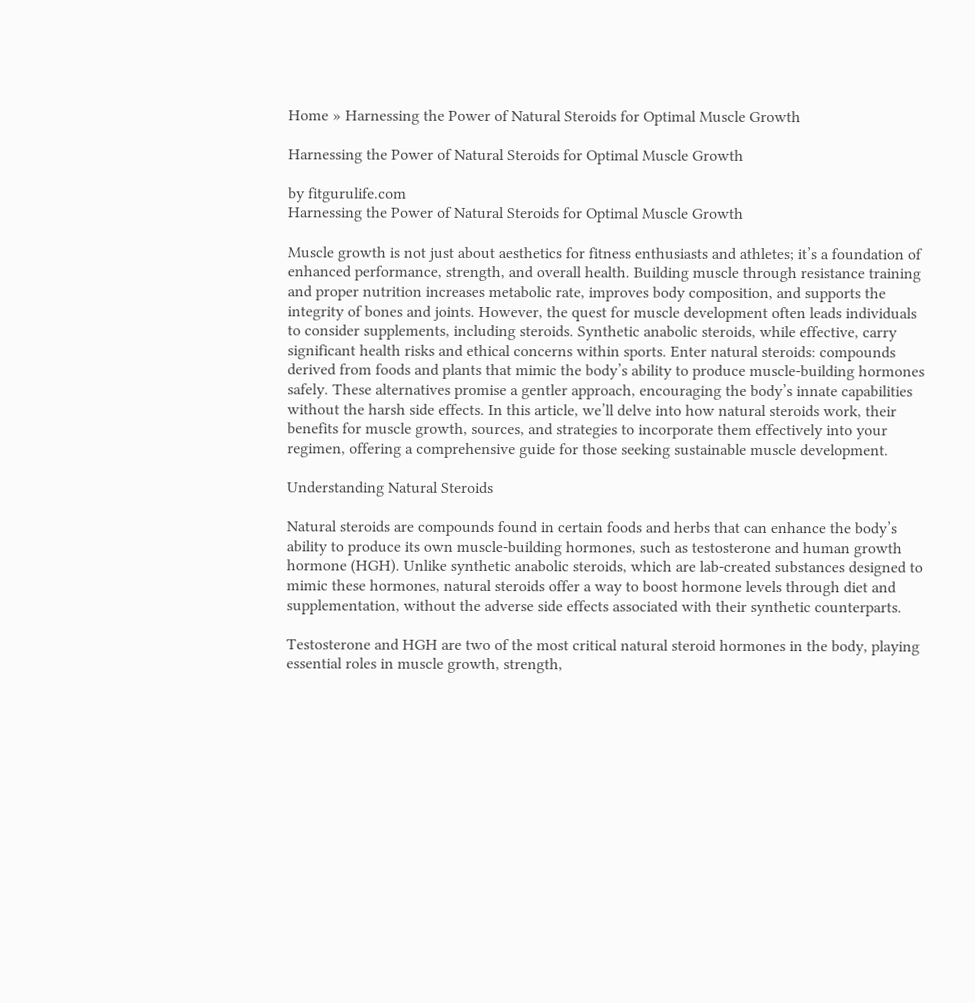Home » Harnessing the Power of Natural Steroids for Optimal Muscle Growth

Harnessing the Power of Natural Steroids for Optimal Muscle Growth

by fitgurulife.com
Harnessing the Power of Natural Steroids for Optimal Muscle Growth

Muscle growth is not just about aesthetics for fitness enthusiasts and athletes; it’s a foundation of enhanced performance, strength, and overall health. Building muscle through resistance training and proper nutrition increases metabolic rate, improves body composition, and supports the integrity of bones and joints. However, the quest for muscle development often leads individuals to consider supplements, including steroids. Synthetic anabolic steroids, while effective, carry significant health risks and ethical concerns within sports. Enter natural steroids: compounds derived from foods and plants that mimic the body’s ability to produce muscle-building hormones safely. These alternatives promise a gentler approach, encouraging the body’s innate capabilities without the harsh side effects. In this article, we’ll delve into how natural steroids work, their benefits for muscle growth, sources, and strategies to incorporate them effectively into your regimen, offering a comprehensive guide for those seeking sustainable muscle development.

Understanding Natural Steroids

Natural steroids are compounds found in certain foods and herbs that can enhance the body’s ability to produce its own muscle-building hormones, such as testosterone and human growth hormone (HGH). Unlike synthetic anabolic steroids, which are lab-created substances designed to mimic these hormones, natural steroids offer a way to boost hormone levels through diet and supplementation, without the adverse side effects associated with their synthetic counterparts.

Testosterone and HGH are two of the most critical natural steroid hormones in the body, playing essential roles in muscle growth, strength,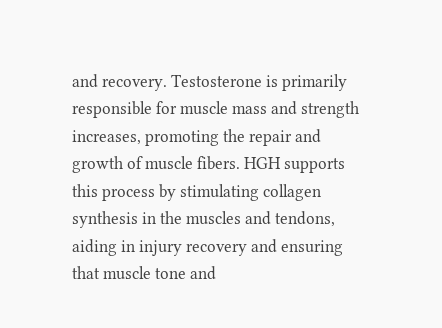and recovery. Testosterone is primarily responsible for muscle mass and strength increases, promoting the repair and growth of muscle fibers. HGH supports this process by stimulating collagen synthesis in the muscles and tendons, aiding in injury recovery and ensuring that muscle tone and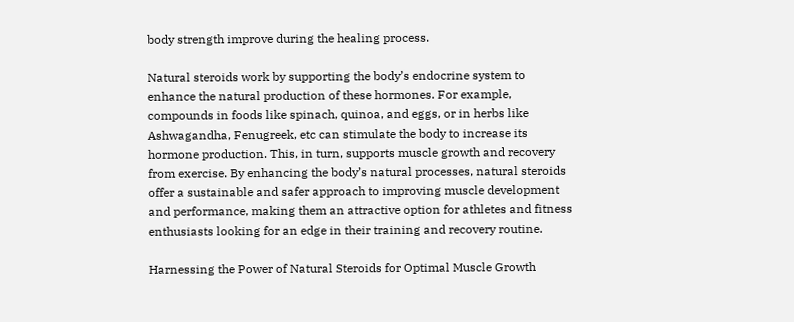body strength improve during the healing process.

Natural steroids work by supporting the body’s endocrine system to enhance the natural production of these hormones. For example, compounds in foods like spinach, quinoa, and eggs, or in herbs like Ashwagandha, Fenugreek, etc can stimulate the body to increase its hormone production. This, in turn, supports muscle growth and recovery from exercise. By enhancing the body’s natural processes, natural steroids offer a sustainable and safer approach to improving muscle development and performance, making them an attractive option for athletes and fitness enthusiasts looking for an edge in their training and recovery routine.

Harnessing the Power of Natural Steroids for Optimal Muscle Growth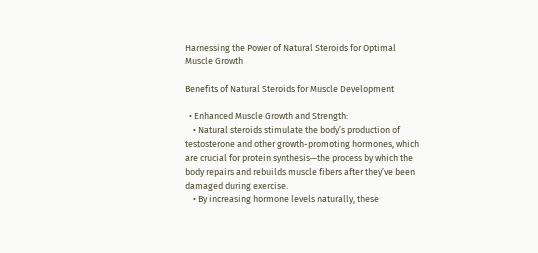Harnessing the Power of Natural Steroids for Optimal Muscle Growth

Benefits of Natural Steroids for Muscle Development

  • Enhanced Muscle Growth and Strength:
    • Natural steroids stimulate the body’s production of testosterone and other growth-promoting hormones, which are crucial for protein synthesis—the process by which the body repairs and rebuilds muscle fibers after they’ve been damaged during exercise.
    • By increasing hormone levels naturally, these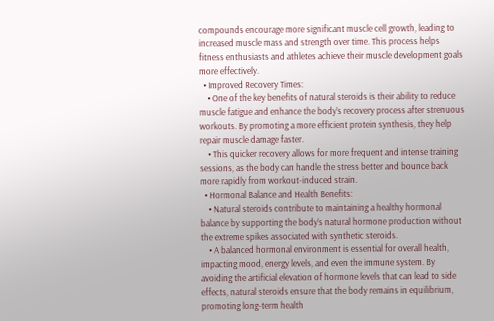compounds encourage more significant muscle cell growth, leading to increased muscle mass and strength over time. This process helps fitness enthusiasts and athletes achieve their muscle development goals more effectively.
  • Improved Recovery Times:
    • One of the key benefits of natural steroids is their ability to reduce muscle fatigue and enhance the body’s recovery process after strenuous workouts. By promoting a more efficient protein synthesis, they help repair muscle damage faster.
    • This quicker recovery allows for more frequent and intense training sessions, as the body can handle the stress better and bounce back more rapidly from workout-induced strain.
  • Hormonal Balance and Health Benefits:
    • Natural steroids contribute to maintaining a healthy hormonal balance by supporting the body’s natural hormone production without the extreme spikes associated with synthetic steroids.
    • A balanced hormonal environment is essential for overall health, impacting mood, energy levels, and even the immune system. By avoiding the artificial elevation of hormone levels that can lead to side effects, natural steroids ensure that the body remains in equilibrium, promoting long-term health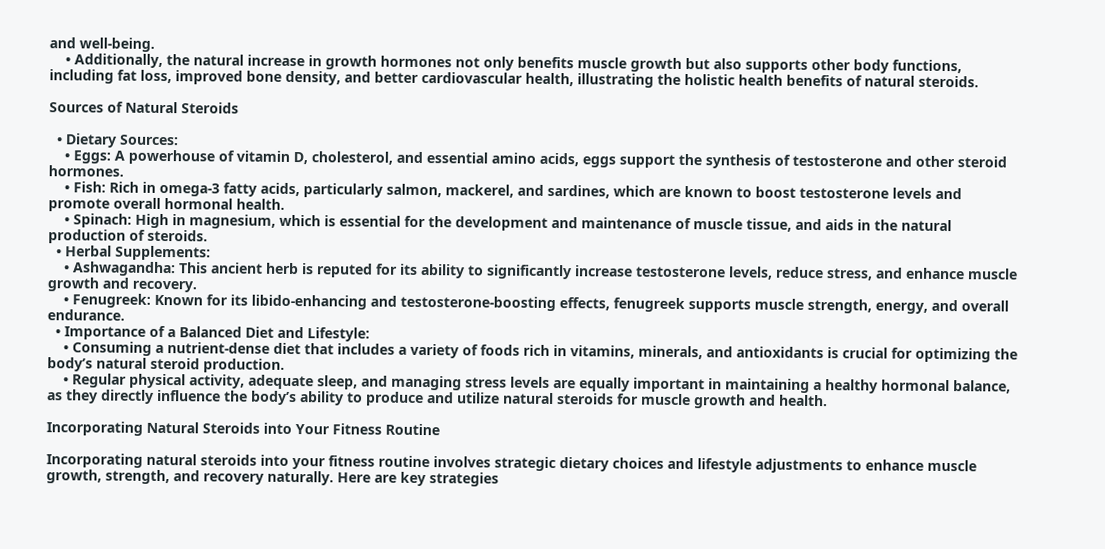and well-being.
    • Additionally, the natural increase in growth hormones not only benefits muscle growth but also supports other body functions, including fat loss, improved bone density, and better cardiovascular health, illustrating the holistic health benefits of natural steroids.

Sources of Natural Steroids

  • Dietary Sources:
    • Eggs: A powerhouse of vitamin D, cholesterol, and essential amino acids, eggs support the synthesis of testosterone and other steroid hormones.
    • Fish: Rich in omega-3 fatty acids, particularly salmon, mackerel, and sardines, which are known to boost testosterone levels and promote overall hormonal health.
    • Spinach: High in magnesium, which is essential for the development and maintenance of muscle tissue, and aids in the natural production of steroids.
  • Herbal Supplements:
    • Ashwagandha: This ancient herb is reputed for its ability to significantly increase testosterone levels, reduce stress, and enhance muscle growth and recovery.
    • Fenugreek: Known for its libido-enhancing and testosterone-boosting effects, fenugreek supports muscle strength, energy, and overall endurance.
  • Importance of a Balanced Diet and Lifestyle:
    • Consuming a nutrient-dense diet that includes a variety of foods rich in vitamins, minerals, and antioxidants is crucial for optimizing the body’s natural steroid production.
    • Regular physical activity, adequate sleep, and managing stress levels are equally important in maintaining a healthy hormonal balance, as they directly influence the body’s ability to produce and utilize natural steroids for muscle growth and health.

Incorporating Natural Steroids into Your Fitness Routine

Incorporating natural steroids into your fitness routine involves strategic dietary choices and lifestyle adjustments to enhance muscle growth, strength, and recovery naturally. Here are key strategies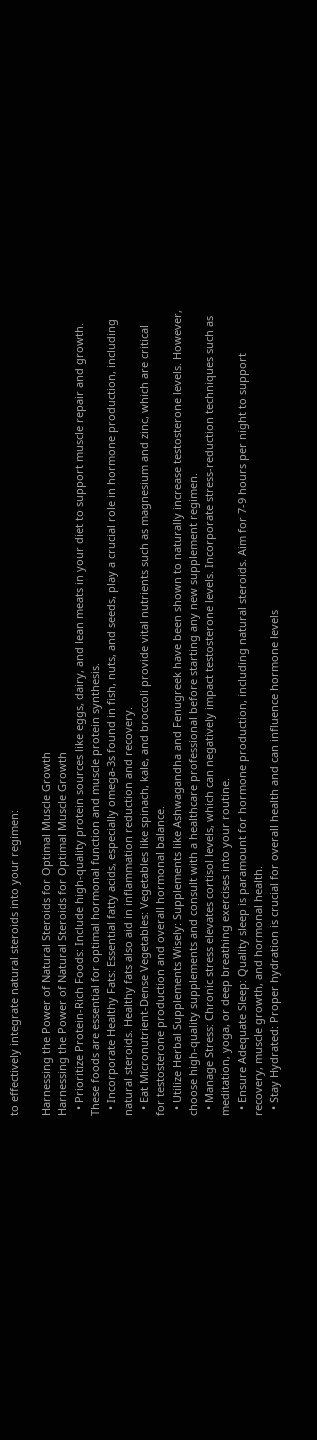to effectively integrate natural steroids into your regimen:

Harnessing the Power of Natural Steroids for Optimal Muscle Growth
Harnessing the Power of Natural Steroids for Optimal Muscle Growth
  • Prioritize Protein-Rich Foods: Include high-quality protein sources like eggs, dairy, and lean meats in your diet to support muscle repair and growth. These foods are essential for optimal hormonal function and muscle protein synthesis.
  • Incorporate Healthy Fats: Essential fatty acids, especially omega-3s found in fish, nuts, and seeds, play a crucial role in hormone production, including natural steroids. Healthy fats also aid in inflammation reduction and recovery.
  • Eat Micronutrient-Dense Vegetables: Vegetables like spinach, kale, and broccoli provide vital nutrients such as magnesium and zinc, which are critical for testosterone production and overall hormonal balance.
  • Utilize Herbal Supplements Wisely: Supplements like Ashwagandha and Fenugreek have been shown to naturally increase testosterone levels. However, choose high-quality supplements and consult with a healthcare professional before starting any new supplement regimen.
  • Manage Stress: Chronic stress elevates cortisol levels, which can negatively impact testosterone levels. Incorporate stress-reduction techniques such as meditation, yoga, or deep breathing exercises into your routine.
  • Ensure Adequate Sleep: Quality sleep is paramount for hormone production, including natural steroids. Aim for 7-9 hours per night to support recovery, muscle growth, and hormonal health.
  • Stay Hydrated: Proper hydration is crucial for overall health and can influence hormone levels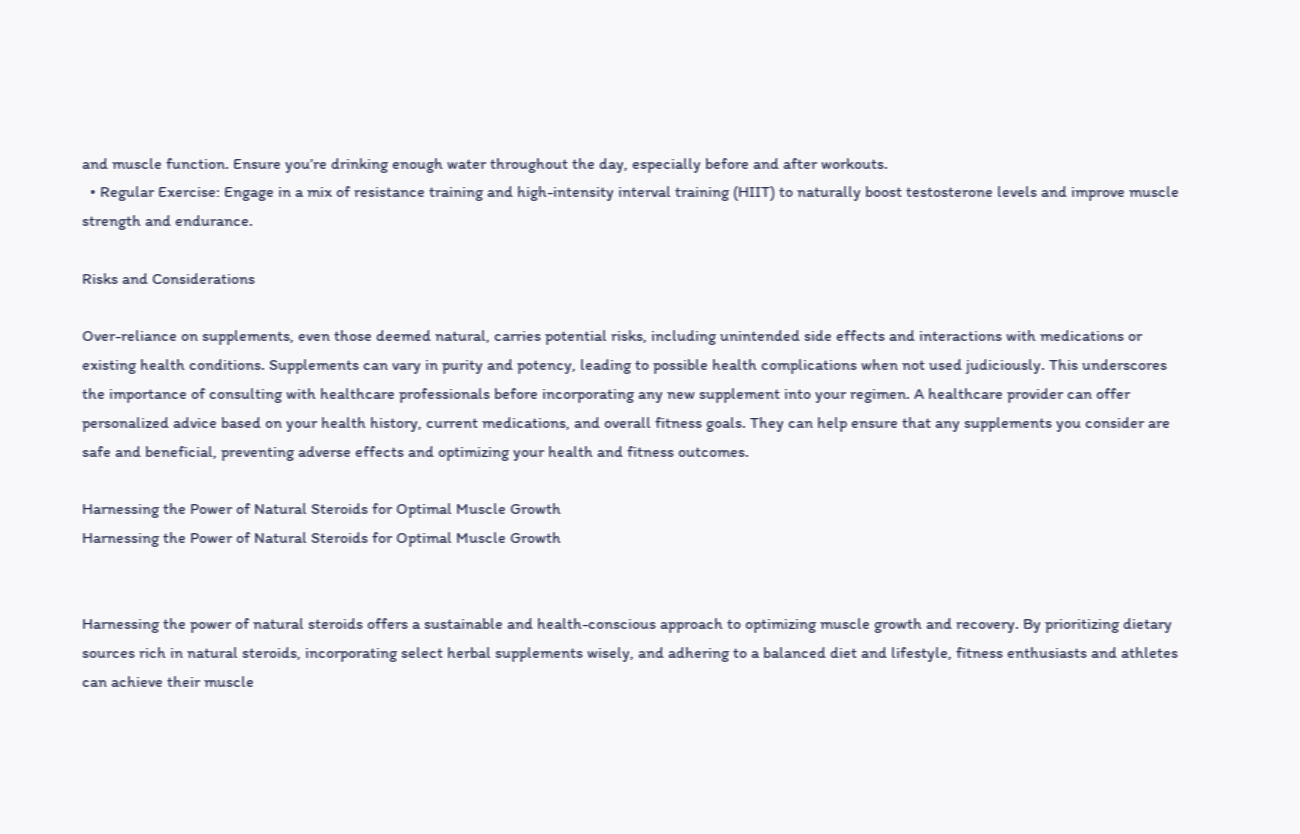and muscle function. Ensure you’re drinking enough water throughout the day, especially before and after workouts.
  • Regular Exercise: Engage in a mix of resistance training and high-intensity interval training (HIIT) to naturally boost testosterone levels and improve muscle strength and endurance.

Risks and Considerations

Over-reliance on supplements, even those deemed natural, carries potential risks, including unintended side effects and interactions with medications or existing health conditions. Supplements can vary in purity and potency, leading to possible health complications when not used judiciously. This underscores the importance of consulting with healthcare professionals before incorporating any new supplement into your regimen. A healthcare provider can offer personalized advice based on your health history, current medications, and overall fitness goals. They can help ensure that any supplements you consider are safe and beneficial, preventing adverse effects and optimizing your health and fitness outcomes.

Harnessing the Power of Natural Steroids for Optimal Muscle Growth
Harnessing the Power of Natural Steroids for Optimal Muscle Growth


Harnessing the power of natural steroids offers a sustainable and health-conscious approach to optimizing muscle growth and recovery. By prioritizing dietary sources rich in natural steroids, incorporating select herbal supplements wisely, and adhering to a balanced diet and lifestyle, fitness enthusiasts and athletes can achieve their muscle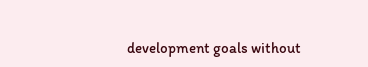development goals without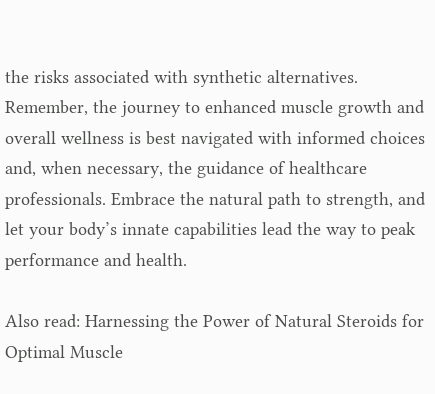the risks associated with synthetic alternatives. Remember, the journey to enhanced muscle growth and overall wellness is best navigated with informed choices and, when necessary, the guidance of healthcare professionals. Embrace the natural path to strength, and let your body’s innate capabilities lead the way to peak performance and health.

Also read: Harnessing the Power of Natural Steroids for Optimal Muscle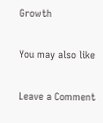Growth

You may also like

Leave a Comment